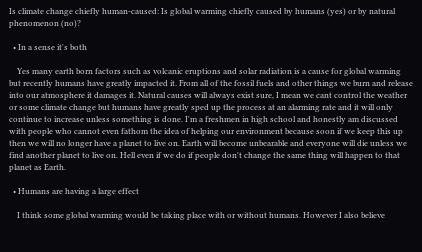Is climate change chiefly human-caused: Is global warming chiefly caused by humans (yes) or by natural phenomenon (no)?

  • In a sense it's both

    Yes many earth born factors such as volcanic eruptions and solar radiation is a cause for global warming but recently humans have greatly impacted it. From all of the fossil fuels and other things we burn and release into our atmosphere it damages it. Natural causes will always exist sure, I mean we cant control the weather or some climate change but humans have greatly sped up the process at an alarming rate and it will only continue to increase unless something is done. I'm a freshmen in high school and honestly am discussed with people who cannot even fathom the idea of helping our environment because soon if we keep this up then we will no longer have a planet to live on. Earth will become unbearable and everyone will die unless we find another planet to live on. Hell even if we do if people don't change the same thing will happen to that planet as Earth.

  • Humans are having a large effect

    I think some global warming would be taking place with or without humans. However I also believe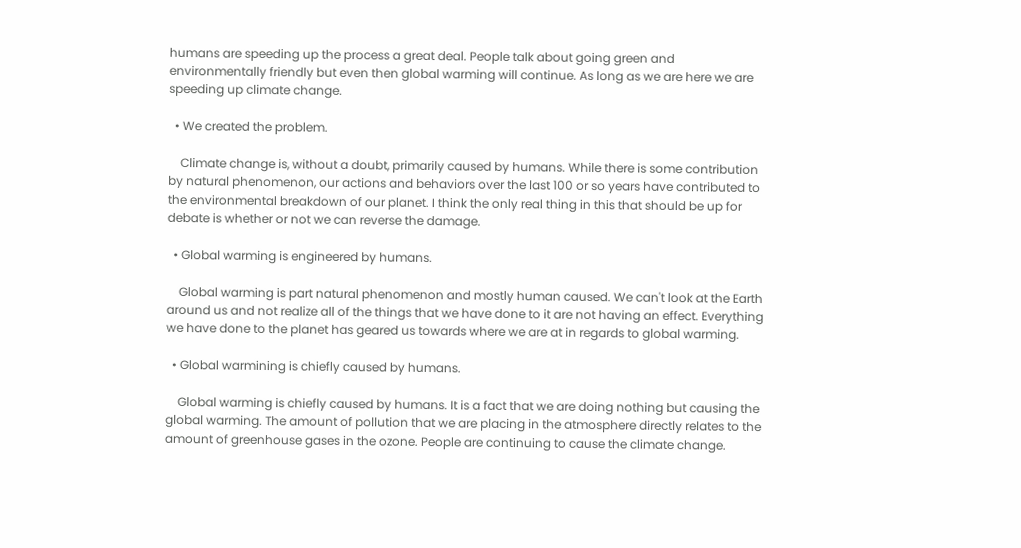humans are speeding up the process a great deal. People talk about going green and environmentally friendly but even then global warming will continue. As long as we are here we are speeding up climate change.

  • We created the problem.

    Climate change is, without a doubt, primarily caused by humans. While there is some contribution by natural phenomenon, our actions and behaviors over the last 100 or so years have contributed to the environmental breakdown of our planet. I think the only real thing in this that should be up for debate is whether or not we can reverse the damage.

  • Global warming is engineered by humans.

    Global warming is part natural phenomenon and mostly human caused. We can't look at the Earth around us and not realize all of the things that we have done to it are not having an effect. Everything we have done to the planet has geared us towards where we are at in regards to global warming.

  • Global warmining is chiefly caused by humans.

    Global warming is chiefly caused by humans. It is a fact that we are doing nothing but causing the global warming. The amount of pollution that we are placing in the atmosphere directly relates to the amount of greenhouse gases in the ozone. People are continuing to cause the climate change.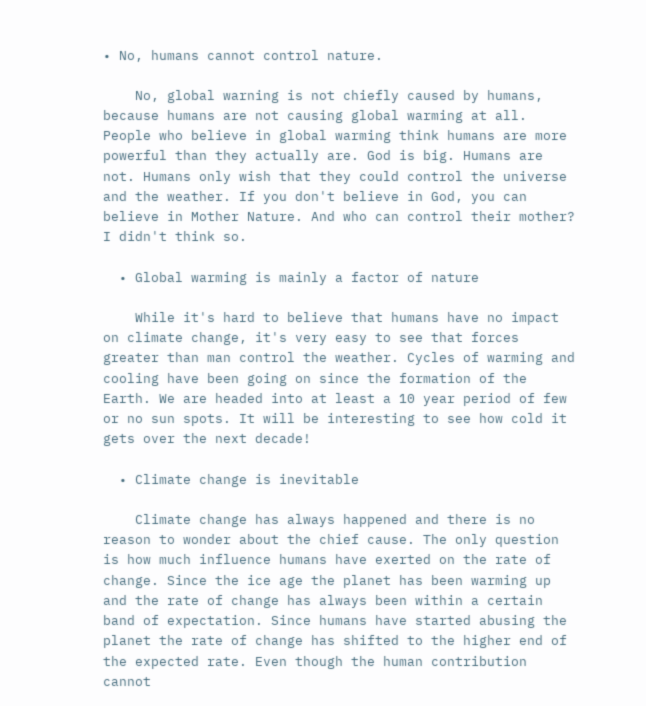• No, humans cannot control nature.

    No, global warning is not chiefly caused by humans, because humans are not causing global warming at all. People who believe in global warming think humans are more powerful than they actually are. God is big. Humans are not. Humans only wish that they could control the universe and the weather. If you don't believe in God, you can believe in Mother Nature. And who can control their mother? I didn't think so.

  • Global warming is mainly a factor of nature

    While it's hard to believe that humans have no impact on climate change, it's very easy to see that forces greater than man control the weather. Cycles of warming and cooling have been going on since the formation of the Earth. We are headed into at least a 10 year period of few or no sun spots. It will be interesting to see how cold it gets over the next decade!

  • Climate change is inevitable

    Climate change has always happened and there is no reason to wonder about the chief cause. The only question is how much influence humans have exerted on the rate of change. Since the ice age the planet has been warming up and the rate of change has always been within a certain band of expectation. Since humans have started abusing the planet the rate of change has shifted to the higher end of the expected rate. Even though the human contribution cannot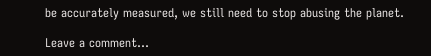be accurately measured, we still need to stop abusing the planet.

Leave a comment...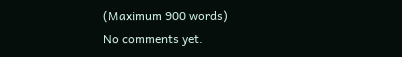(Maximum 900 words)
No comments yet.